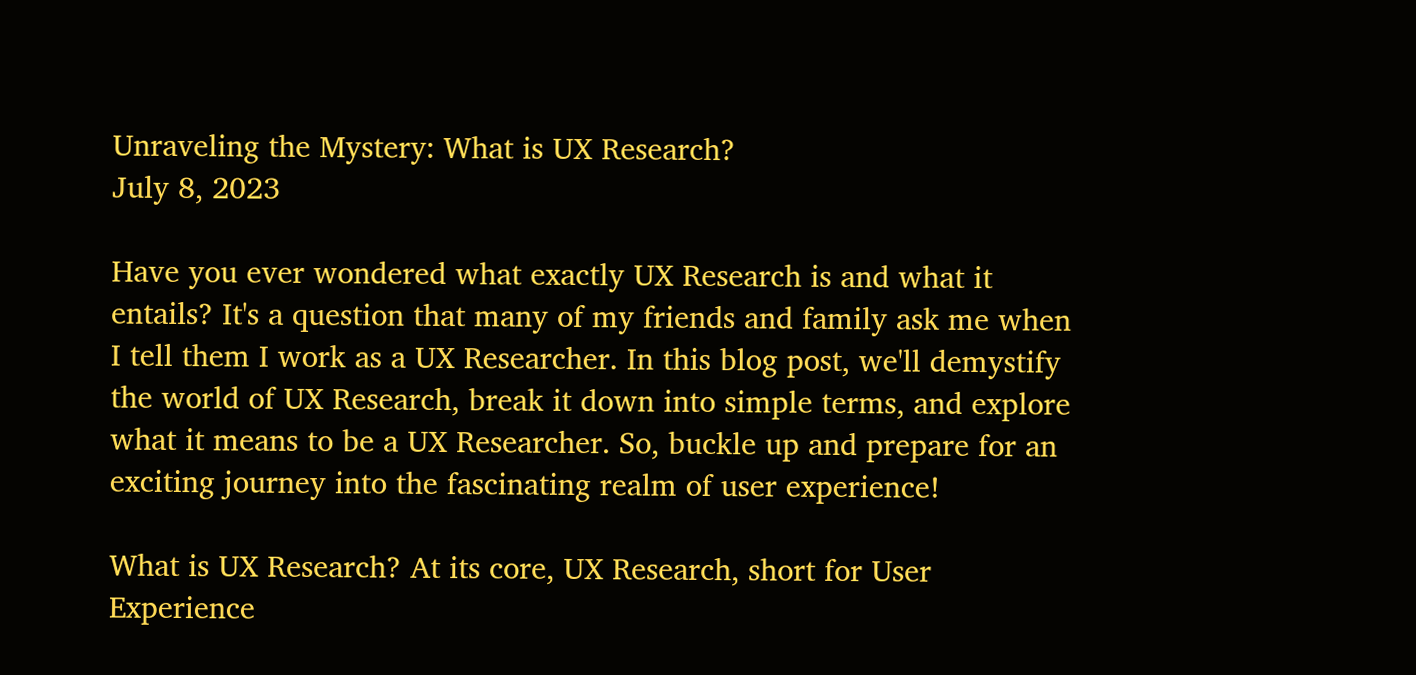Unraveling the Mystery: What is UX Research?
July 8, 2023

Have you ever wondered what exactly UX Research is and what it entails? It's a question that many of my friends and family ask me when I tell them I work as a UX Researcher. In this blog post, we'll demystify the world of UX Research, break it down into simple terms, and explore what it means to be a UX Researcher. So, buckle up and prepare for an exciting journey into the fascinating realm of user experience!

What is UX Research? At its core, UX Research, short for User Experience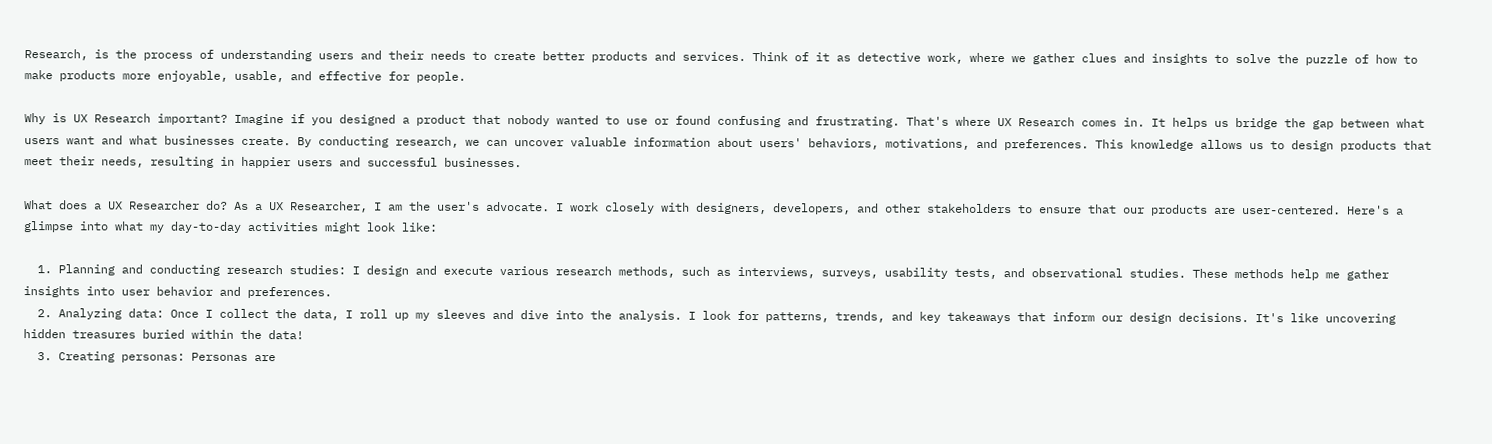Research, is the process of understanding users and their needs to create better products and services. Think of it as detective work, where we gather clues and insights to solve the puzzle of how to make products more enjoyable, usable, and effective for people.

Why is UX Research important? Imagine if you designed a product that nobody wanted to use or found confusing and frustrating. That's where UX Research comes in. It helps us bridge the gap between what users want and what businesses create. By conducting research, we can uncover valuable information about users' behaviors, motivations, and preferences. This knowledge allows us to design products that meet their needs, resulting in happier users and successful businesses.

What does a UX Researcher do? As a UX Researcher, I am the user's advocate. I work closely with designers, developers, and other stakeholders to ensure that our products are user-centered. Here's a glimpse into what my day-to-day activities might look like:

  1. Planning and conducting research studies: I design and execute various research methods, such as interviews, surveys, usability tests, and observational studies. These methods help me gather insights into user behavior and preferences.
  2. Analyzing data: Once I collect the data, I roll up my sleeves and dive into the analysis. I look for patterns, trends, and key takeaways that inform our design decisions. It's like uncovering hidden treasures buried within the data!
  3. Creating personas: Personas are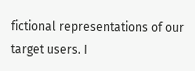fictional representations of our target users. I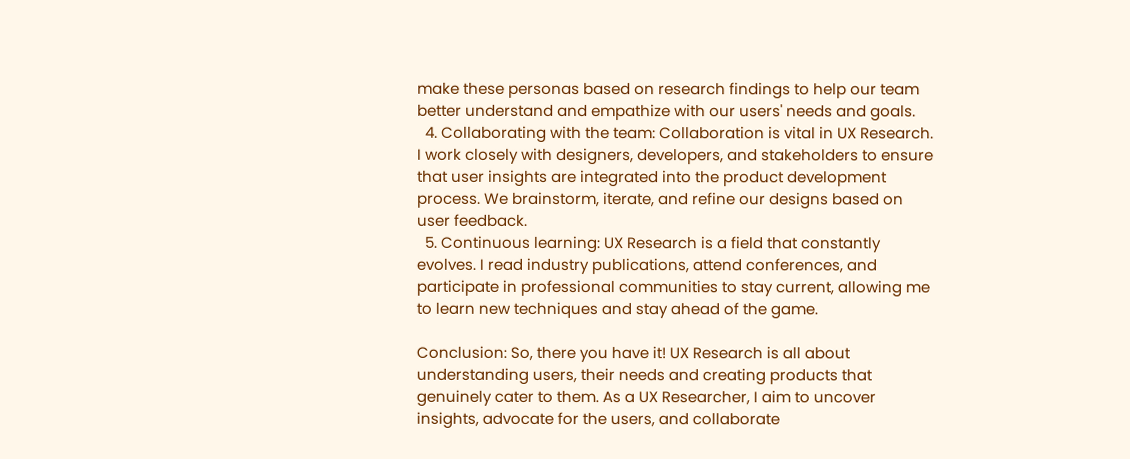make these personas based on research findings to help our team better understand and empathize with our users' needs and goals.
  4. Collaborating with the team: Collaboration is vital in UX Research. I work closely with designers, developers, and stakeholders to ensure that user insights are integrated into the product development process. We brainstorm, iterate, and refine our designs based on user feedback.
  5. Continuous learning: UX Research is a field that constantly evolves. I read industry publications, attend conferences, and participate in professional communities to stay current, allowing me to learn new techniques and stay ahead of the game.

Conclusion: So, there you have it! UX Research is all about understanding users, their needs and creating products that genuinely cater to them. As a UX Researcher, I aim to uncover insights, advocate for the users, and collaborate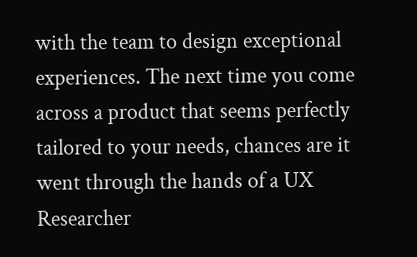with the team to design exceptional experiences. The next time you come across a product that seems perfectly tailored to your needs, chances are it went through the hands of a UX Researcher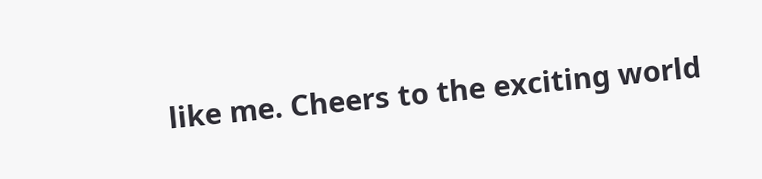like me. Cheers to the exciting world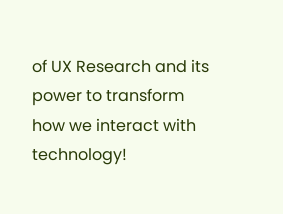of UX Research and its power to transform how we interact with technology!